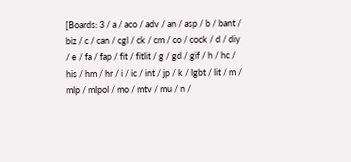[Boards: 3 / a / aco / adv / an / asp / b / bant / biz / c / can / cgl / ck / cm / co / cock / d / diy / e / fa / fap / fit / fitlit / g / gd / gif / h / hc / his / hm / hr / i / ic / int / jp / k / lgbt / lit / m / mlp / mlpol / mo / mtv / mu / n /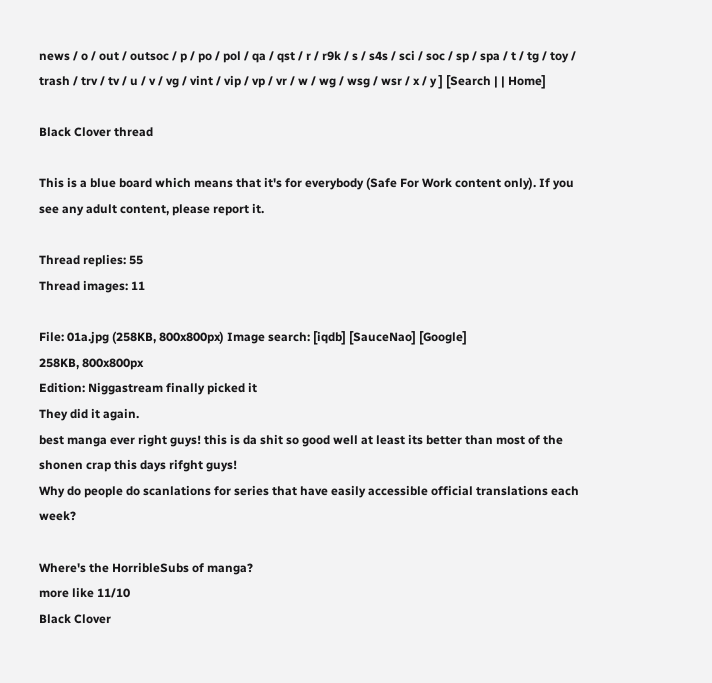news / o / out / outsoc / p / po / pol / qa / qst / r / r9k / s / s4s / sci / soc / sp / spa / t / tg / toy / trash / trv / tv / u / v / vg / vint / vip / vp / vr / w / wg / wsg / wsr / x / y ] [Search | | Home]

Black Clover thread

This is a blue board which means that it's for everybody (Safe For Work content only). If you see any adult content, please report it.

Thread replies: 55
Thread images: 11

File: 01a.jpg (258KB, 800x800px) Image search: [iqdb] [SauceNao] [Google]
258KB, 800x800px
Edition: Niggastream finally picked it
They did it again.
best manga ever right guys! this is da shit so good well at least its better than most of the shonen crap this days rifght guys!
Why do people do scanlations for series that have easily accessible official translations each week?

Where's the HorribleSubs of manga?
more like 11/10
Black Clover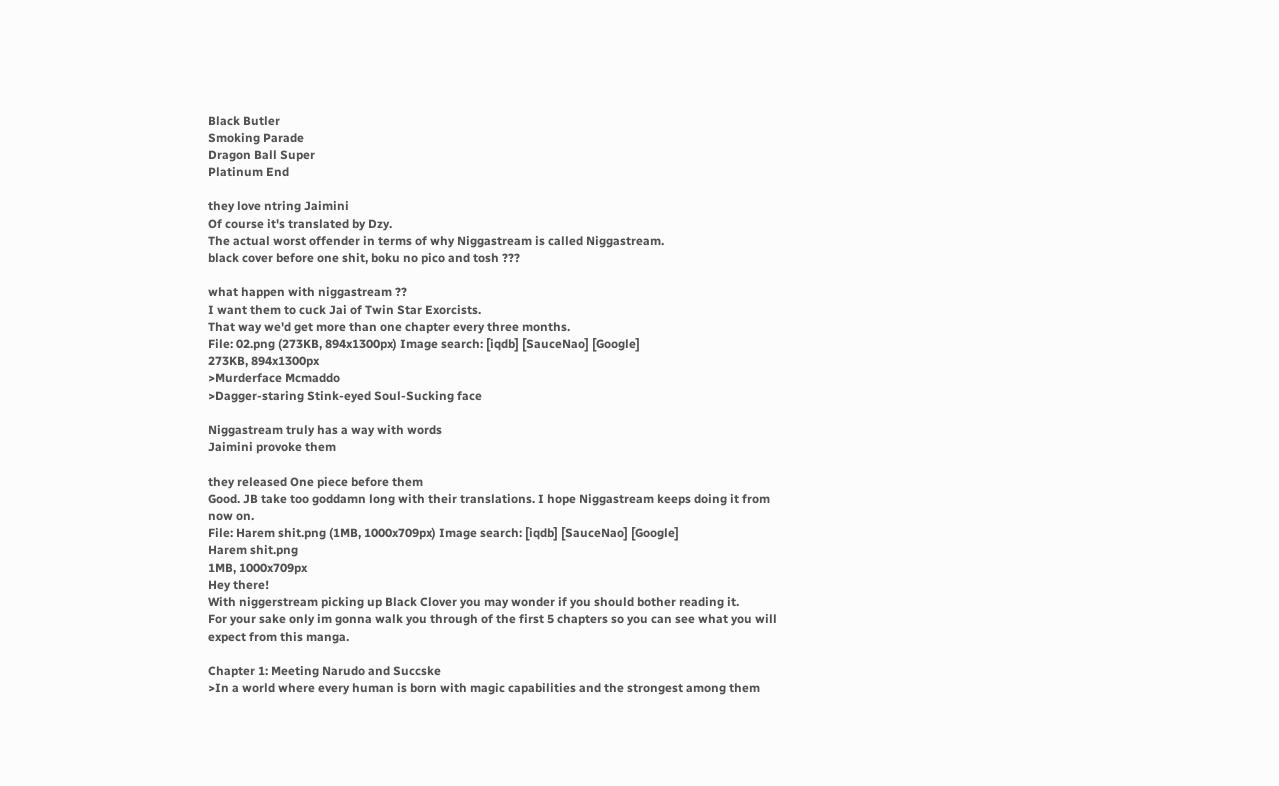Black Butler
Smoking Parade
Dragon Ball Super
Platinum End

they love ntring Jaimini
Of course it's translated by Dzy.
The actual worst offender in terms of why Niggastream is called Niggastream.
black cover before one shit, boku no pico and tosh ???

what happen with niggastream ??
I want them to cuck Jai of Twin Star Exorcists.
That way we'd get more than one chapter every three months.
File: 02.png (273KB, 894x1300px) Image search: [iqdb] [SauceNao] [Google]
273KB, 894x1300px
>Murderface Mcmaddo
>Dagger-staring Stink-eyed Soul-Sucking face

Niggastream truly has a way with words
Jaimini provoke them

they released One piece before them
Good. JB take too goddamn long with their translations. I hope Niggastream keeps doing it from now on.
File: Harem shit.png (1MB, 1000x709px) Image search: [iqdb] [SauceNao] [Google]
Harem shit.png
1MB, 1000x709px
Hey there!
With niggerstream picking up Black Clover you may wonder if you should bother reading it.
For your sake only im gonna walk you through of the first 5 chapters so you can see what you will expect from this manga.

Chapter 1: Meeting Narudo and Succske
>In a world where every human is born with magic capabilities and the strongest among them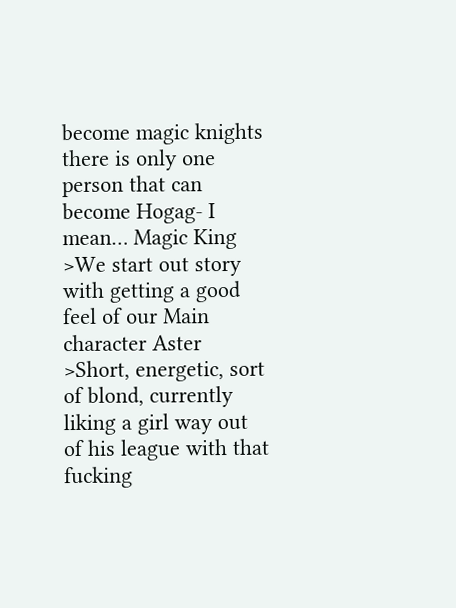become magic knights there is only one person that can become Hogag- I mean… Magic King
>We start out story with getting a good feel of our Main character Aster
>Short, energetic, sort of blond, currently liking a girl way out of his league with that fucking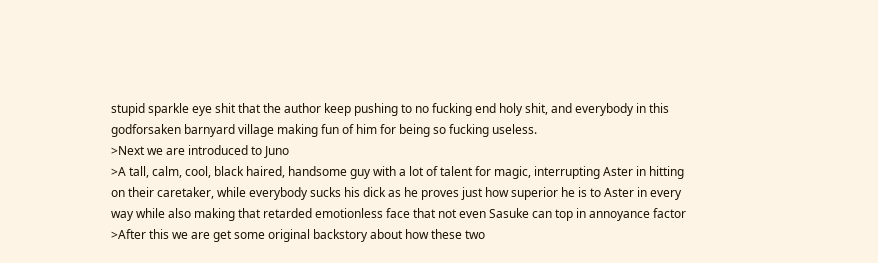stupid sparkle eye shit that the author keep pushing to no fucking end holy shit, and everybody in this godforsaken barnyard village making fun of him for being so fucking useless.
>Next we are introduced to Juno
>A tall, calm, cool, black haired, handsome guy with a lot of talent for magic, interrupting Aster in hitting on their caretaker, while everybody sucks his dick as he proves just how superior he is to Aster in every way while also making that retarded emotionless face that not even Sasuke can top in annoyance factor
>After this we are get some original backstory about how these two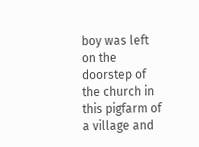boy was left on the doorstep of the church in this pigfarm of a village and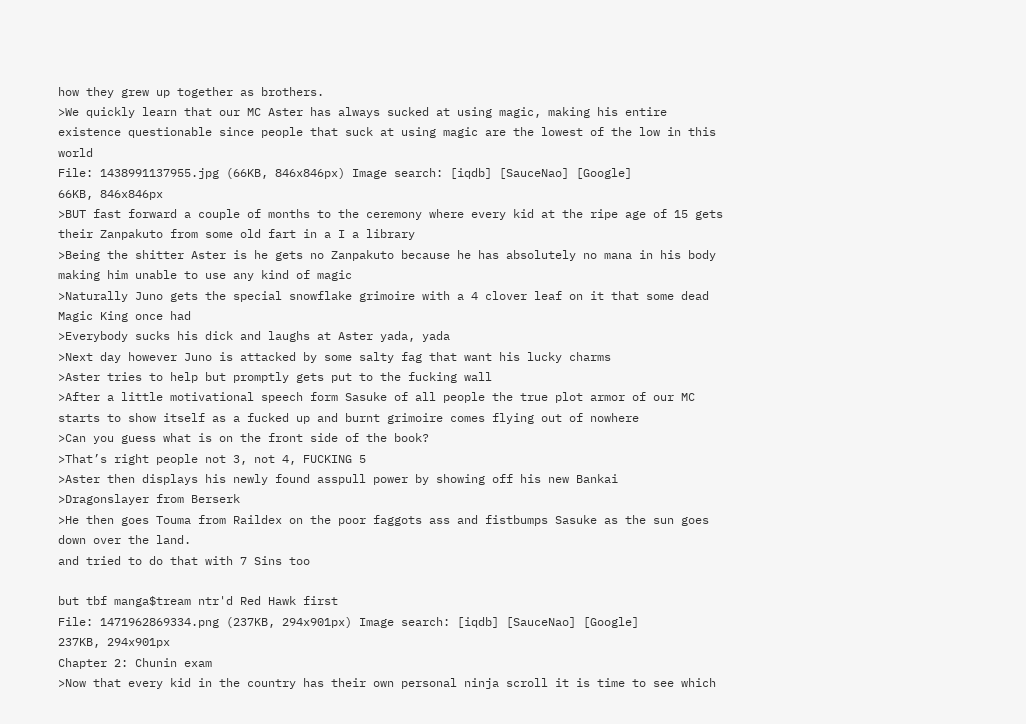how they grew up together as brothers.
>We quickly learn that our MC Aster has always sucked at using magic, making his entire existence questionable since people that suck at using magic are the lowest of the low in this world
File: 1438991137955.jpg (66KB, 846x846px) Image search: [iqdb] [SauceNao] [Google]
66KB, 846x846px
>BUT fast forward a couple of months to the ceremony where every kid at the ripe age of 15 gets their Zanpakuto from some old fart in a I a library
>Being the shitter Aster is he gets no Zanpakuto because he has absolutely no mana in his body making him unable to use any kind of magic
>Naturally Juno gets the special snowflake grimoire with a 4 clover leaf on it that some dead Magic King once had
>Everybody sucks his dick and laughs at Aster yada, yada
>Next day however Juno is attacked by some salty fag that want his lucky charms
>Aster tries to help but promptly gets put to the fucking wall
>After a little motivational speech form Sasuke of all people the true plot armor of our MC starts to show itself as a fucked up and burnt grimoire comes flying out of nowhere
>Can you guess what is on the front side of the book?
>That’s right people not 3, not 4, FUCKING 5
>Aster then displays his newly found asspull power by showing off his new Bankai
>Dragonslayer from Berserk
>He then goes Touma from Raildex on the poor faggots ass and fistbumps Sasuke as the sun goes down over the land.
and tried to do that with 7 Sins too

but tbf manga$tream ntr'd Red Hawk first
File: 1471962869334.png (237KB, 294x901px) Image search: [iqdb] [SauceNao] [Google]
237KB, 294x901px
Chapter 2: Chunin exam
>Now that every kid in the country has their own personal ninja scroll it is time to see which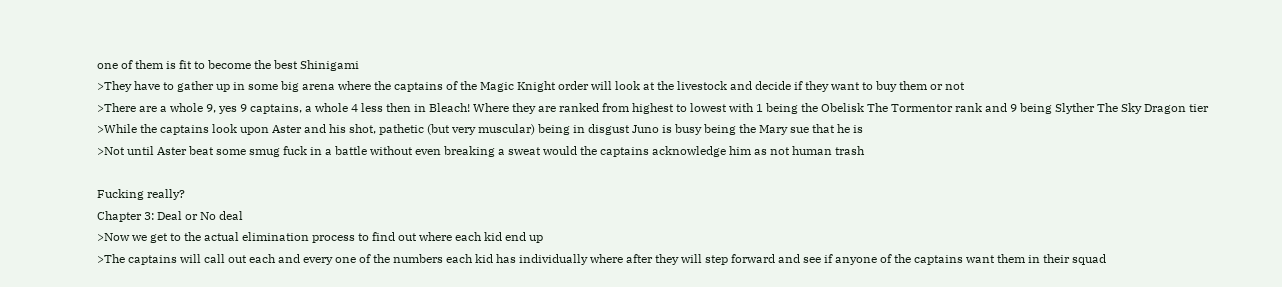one of them is fit to become the best Shinigami
>They have to gather up in some big arena where the captains of the Magic Knight order will look at the livestock and decide if they want to buy them or not
>There are a whole 9, yes 9 captains, a whole 4 less then in Bleach! Where they are ranked from highest to lowest with 1 being the Obelisk The Tormentor rank and 9 being Slyther The Sky Dragon tier
>While the captains look upon Aster and his shot, pathetic (but very muscular) being in disgust Juno is busy being the Mary sue that he is
>Not until Aster beat some smug fuck in a battle without even breaking a sweat would the captains acknowledge him as not human trash

Fucking really?
Chapter 3: Deal or No deal
>Now we get to the actual elimination process to find out where each kid end up
>The captains will call out each and every one of the numbers each kid has individually where after they will step forward and see if anyone of the captains want them in their squad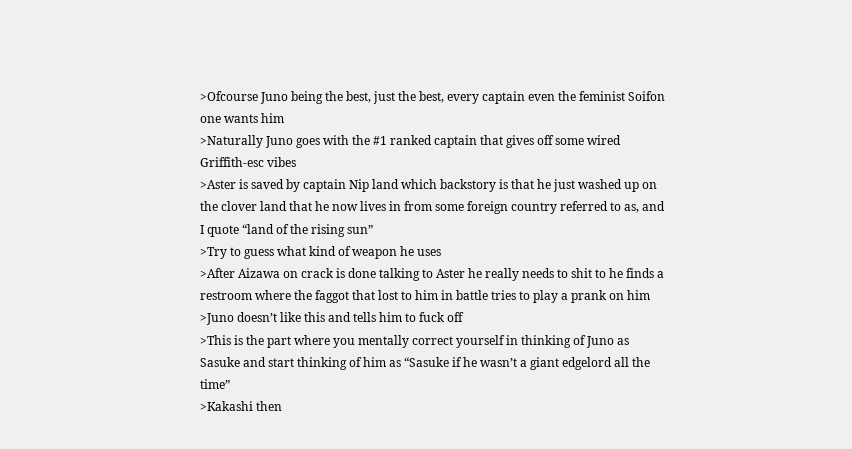>Ofcourse Juno being the best, just the best, every captain even the feminist Soifon one wants him
>Naturally Juno goes with the #1 ranked captain that gives off some wired Griffith-esc vibes
>Aster is saved by captain Nip land which backstory is that he just washed up on the clover land that he now lives in from some foreign country referred to as, and I quote “land of the rising sun”
>Try to guess what kind of weapon he uses
>After Aizawa on crack is done talking to Aster he really needs to shit to he finds a restroom where the faggot that lost to him in battle tries to play a prank on him
>Juno doesn’t like this and tells him to fuck off
>This is the part where you mentally correct yourself in thinking of Juno as Sasuke and start thinking of him as “Sasuke if he wasn’t a giant edgelord all the time”
>Kakashi then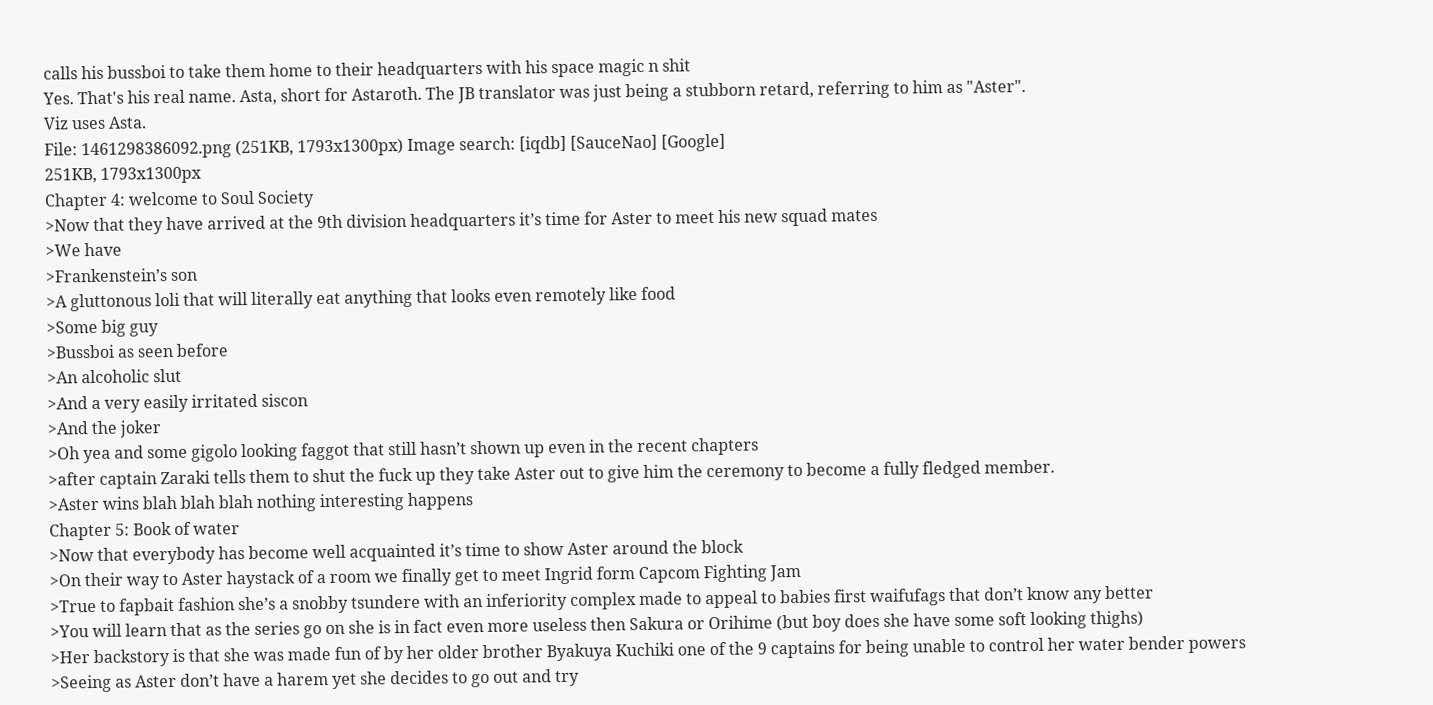calls his bussboi to take them home to their headquarters with his space magic n shit
Yes. That's his real name. Asta, short for Astaroth. The JB translator was just being a stubborn retard, referring to him as "Aster".
Viz uses Asta.
File: 1461298386092.png (251KB, 1793x1300px) Image search: [iqdb] [SauceNao] [Google]
251KB, 1793x1300px
Chapter 4: welcome to Soul Society
>Now that they have arrived at the 9th division headquarters it’s time for Aster to meet his new squad mates
>We have
>Frankenstein’s son
>A gluttonous loli that will literally eat anything that looks even remotely like food
>Some big guy
>Bussboi as seen before
>An alcoholic slut
>And a very easily irritated siscon
>And the joker
>Oh yea and some gigolo looking faggot that still hasn’t shown up even in the recent chapters
>after captain Zaraki tells them to shut the fuck up they take Aster out to give him the ceremony to become a fully fledged member.
>Aster wins blah blah blah nothing interesting happens
Chapter 5: Book of water
>Now that everybody has become well acquainted it’s time to show Aster around the block
>On their way to Aster haystack of a room we finally get to meet Ingrid form Capcom Fighting Jam
>True to fapbait fashion she’s a snobby tsundere with an inferiority complex made to appeal to babies first waifufags that don’t know any better
>You will learn that as the series go on she is in fact even more useless then Sakura or Orihime (but boy does she have some soft looking thighs)
>Her backstory is that she was made fun of by her older brother Byakuya Kuchiki one of the 9 captains for being unable to control her water bender powers
>Seeing as Aster don’t have a harem yet she decides to go out and try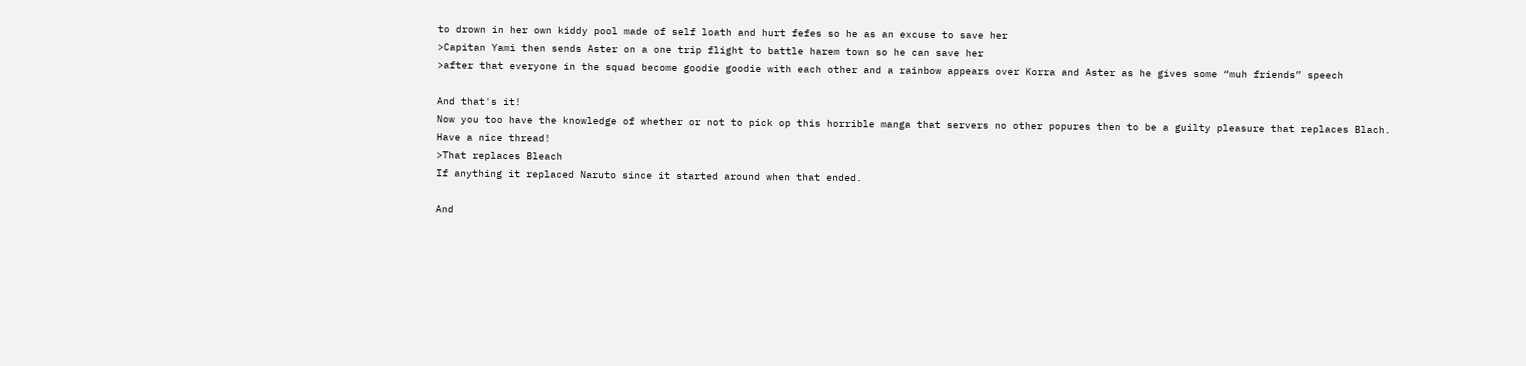to drown in her own kiddy pool made of self loath and hurt fefes so he as an excuse to save her
>Capitan Yami then sends Aster on a one trip flight to battle harem town so he can save her
>after that everyone in the squad become goodie goodie with each other and a rainbow appears over Korra and Aster as he gives some “muh friends” speech

And that's it!
Now you too have the knowledge of whether or not to pick op this horrible manga that servers no other popures then to be a guilty pleasure that replaces Blach.
Have a nice thread!
>That replaces Bleach
If anything it replaced Naruto since it started around when that ended.

And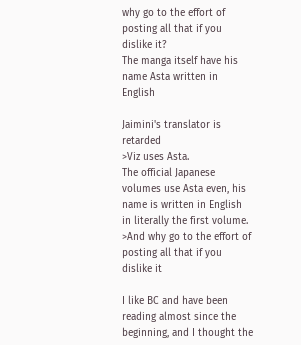why go to the effort of posting all that if you dislike it?
The manga itself have his name Asta written in English

Jaimini's translator is retarded
>Viz uses Asta.
The official Japanese volumes use Asta even, his name is written in English in literally the first volume.
>And why go to the effort of posting all that if you dislike it

I like BC and have been reading almost since the beginning, and I thought the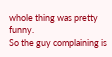whole thing was pretty funny.
So the guy complaining is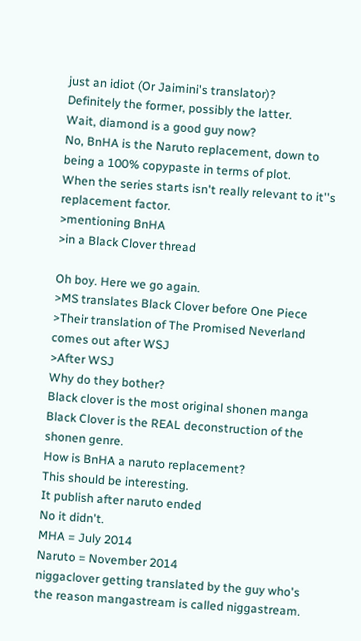just an idiot (Or Jaimini's translator)?
Definitely the former, possibly the latter.
Wait, diamond is a good guy now?
No, BnHA is the Naruto replacement, down to being a 100% copypaste in terms of plot.
When the series starts isn't really relevant to it''s replacement factor.
>mentioning BnHA
>in a Black Clover thread

Oh boy. Here we go again.
>MS translates Black Clover before One Piece
>Their translation of The Promised Neverland comes out after WSJ
>After WSJ
Why do they bother?
Black clover is the most original shonen manga
Black Clover is the REAL deconstruction of the shonen genre.
How is BnHA a naruto replacement?
This should be interesting.
It publish after naruto ended
No it didn't.
MHA = July 2014
Naruto = November 2014
niggaclover getting translated by the guy who's the reason mangastream is called niggastream.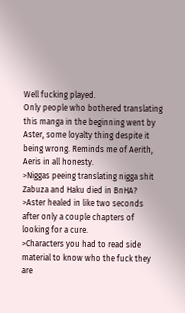Well fucking played.
Only people who bothered translating this manga in the beginning went by Aster, some loyalty thing despite it being wrong. Reminds me of Aerith, Aeris in all honesty.
>Niggas peeing translating nigga shit
Zabuza and Haku died in BnHA?
>Aster healed in like two seconds after only a couple chapters of looking for a cure.
>Characters you had to read side material to know who the fuck they are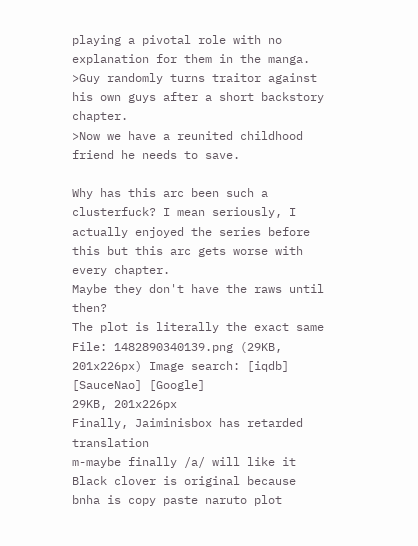playing a pivotal role with no explanation for them in the manga.
>Guy randomly turns traitor against his own guys after a short backstory chapter.
>Now we have a reunited childhood friend he needs to save.

Why has this arc been such a clusterfuck? I mean seriously, I actually enjoyed the series before this but this arc gets worse with every chapter.
Maybe they don't have the raws until then?
The plot is literally the exact same
File: 1482890340139.png (29KB, 201x226px) Image search: [iqdb] [SauceNao] [Google]
29KB, 201x226px
Finally, Jaiminisbox has retarded translation
m-maybe finally /a/ will like it
Black clover is original because bnha is copy paste naruto plot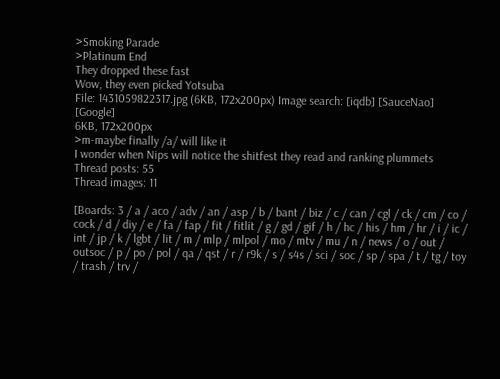>Smoking Parade
>Platinum End
They dropped these fast
Wow, they even picked Yotsuba
File: 1431059822317.jpg (6KB, 172x200px) Image search: [iqdb] [SauceNao] [Google]
6KB, 172x200px
>m-maybe finally /a/ will like it
I wonder when Nips will notice the shitfest they read and ranking plummets
Thread posts: 55
Thread images: 11

[Boards: 3 / a / aco / adv / an / asp / b / bant / biz / c / can / cgl / ck / cm / co / cock / d / diy / e / fa / fap / fit / fitlit / g / gd / gif / h / hc / his / hm / hr / i / ic / int / jp / k / lgbt / lit / m / mlp / mlpol / mo / mtv / mu / n / news / o / out / outsoc / p / po / pol / qa / qst / r / r9k / s / s4s / sci / soc / sp / spa / t / tg / toy / trash / trv /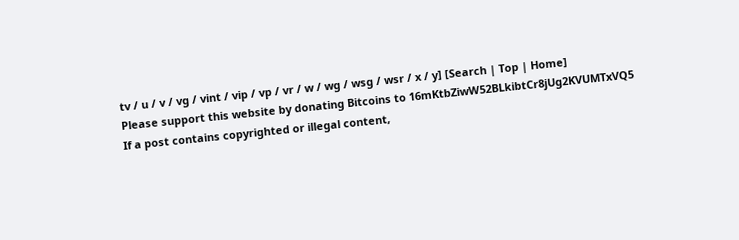tv / u / v / vg / vint / vip / vp / vr / w / wg / wsg / wsr / x / y] [Search | Top | Home]
Please support this website by donating Bitcoins to 16mKtbZiwW52BLkibtCr8jUg2KVUMTxVQ5
If a post contains copyrighted or illegal content,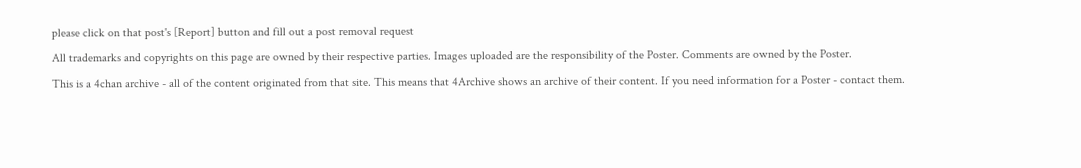please click on that post's [Report] button and fill out a post removal request
All trademarks and copyrights on this page are owned by their respective parties. Images uploaded are the responsibility of the Poster. Comments are owned by the Poster.
This is a 4chan archive - all of the content originated from that site. This means that 4Archive shows an archive of their content. If you need information for a Poster - contact them.